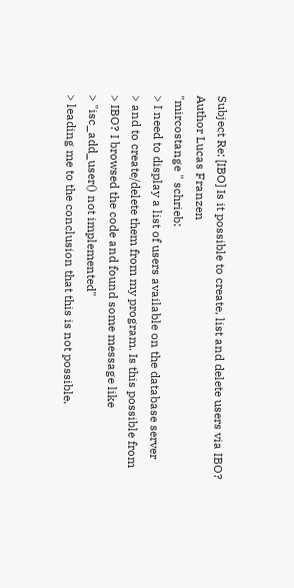Subject Re: [IBO] Is it possible to create, list and delete users via IBO?
Author Lucas Franzen
"mircostange " schrieb:
> I need to display a list of users available on the database server
> and to create/delete them from my program. Is this possible from
> IBO? I browsed the code and found some message like
> "isc_add_user() not implemented"
> leading me to the conclusion that this is not possible.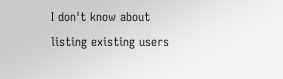I don't know about listing existing users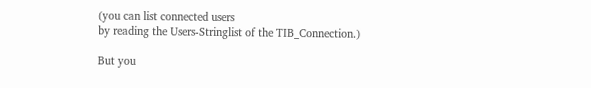(you can list connected users
by reading the Users-Stringlist of the TIB_Connection.)

But you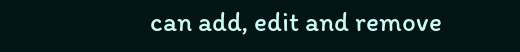can add, edit and remove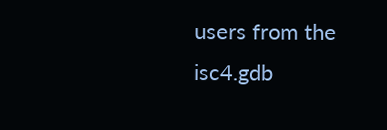users from the isc4.gdb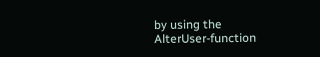by using the
AlterUser-function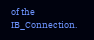of the IB_Connection.